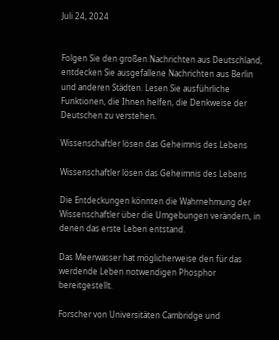Juli 24, 2024


Folgen Sie den großen Nachrichten aus Deutschland, entdecken Sie ausgefallene Nachrichten aus Berlin und anderen Städten. Lesen Sie ausführliche Funktionen, die Ihnen helfen, die Denkweise der Deutschen zu verstehen.

Wissenschaftler lösen das Geheimnis des Lebens

Wissenschaftler lösen das Geheimnis des Lebens

Die Entdeckungen könnten die Wahrnehmung der Wissenschaftler über die Umgebungen verändern, in denen das erste Leben entstand.

Das Meerwasser hat möglicherweise den für das werdende Leben notwendigen Phosphor bereitgestellt.

Forscher von Universitäten Cambridge und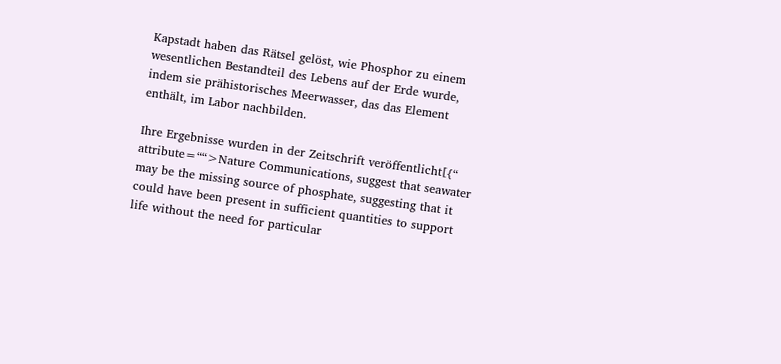Kapstadt haben das Rätsel gelöst, wie Phosphor zu einem wesentlichen Bestandteil des Lebens auf der Erde wurde, indem sie prähistorisches Meerwasser, das das Element enthält, im Labor nachbilden.

Ihre Ergebnisse wurden in der Zeitschrift veröffentlicht[{“ attribute=““>Nature Communications, suggest that seawater may be the missing source of phosphate, suggesting that it could have been present in sufficient quantities to support life without the need for particular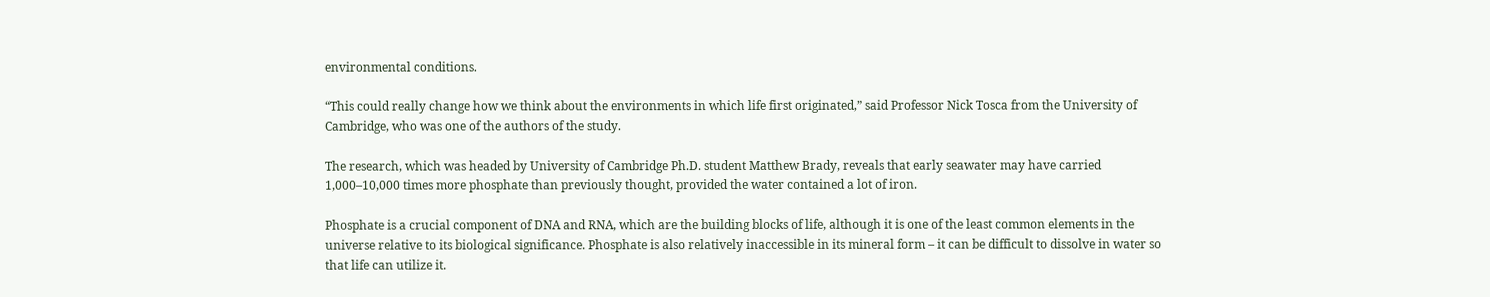environmental conditions.

“This could really change how we think about the environments in which life first originated,” said Professor Nick Tosca from the University of Cambridge, who was one of the authors of the study.

The research, which was headed by University of Cambridge Ph.D. student Matthew Brady, reveals that early seawater may have carried 1,000–10,000 times more phosphate than previously thought, provided the water contained a lot of iron.

Phosphate is a crucial component of DNA and RNA, which are the building blocks of life, although it is one of the least common elements in the universe relative to its biological significance. Phosphate is also relatively inaccessible in its mineral form – it can be difficult to dissolve in water so that life can utilize it.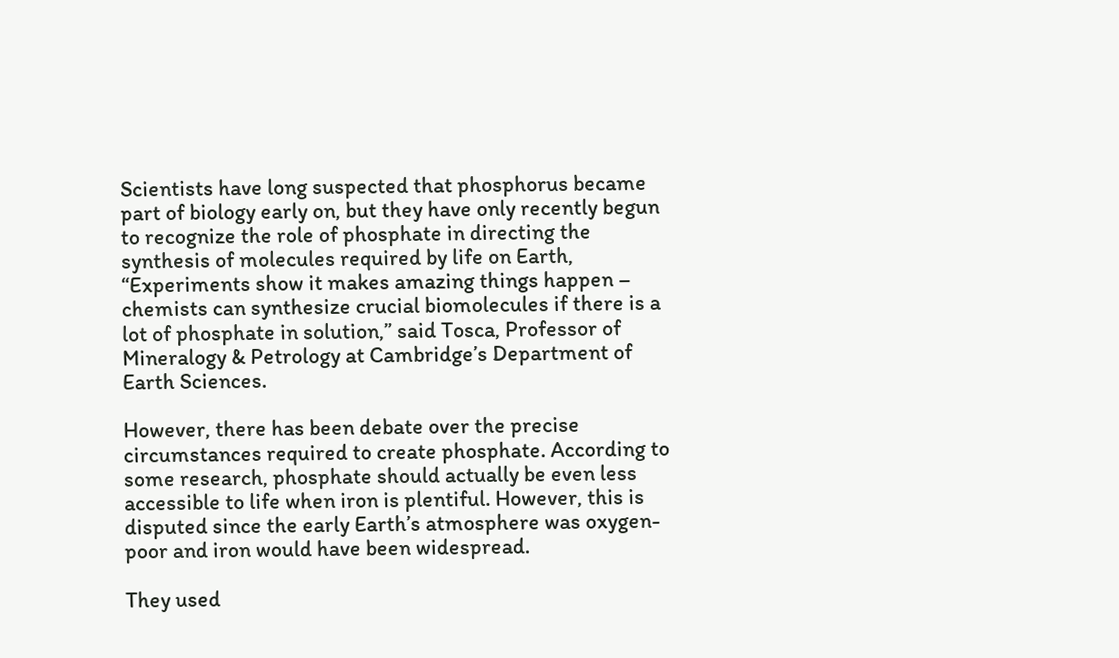Scientists have long suspected that phosphorus became part of biology early on, but they have only recently begun to recognize the role of phosphate in directing the synthesis of molecules required by life on Earth, “Experiments show it makes amazing things happen – chemists can synthesize crucial biomolecules if there is a lot of phosphate in solution,” said Tosca, Professor of Mineralogy & Petrology at Cambridge’s Department of Earth Sciences.

However, there has been debate over the precise circumstances required to create phosphate. According to some research, phosphate should actually be even less accessible to life when iron is plentiful. However, this is disputed since the early Earth’s atmosphere was oxygen-poor and iron would have been widespread.

They used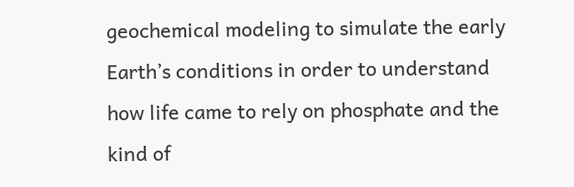geochemical modeling to simulate the early Earth’s conditions in order to understand how life came to rely on phosphate and the kind of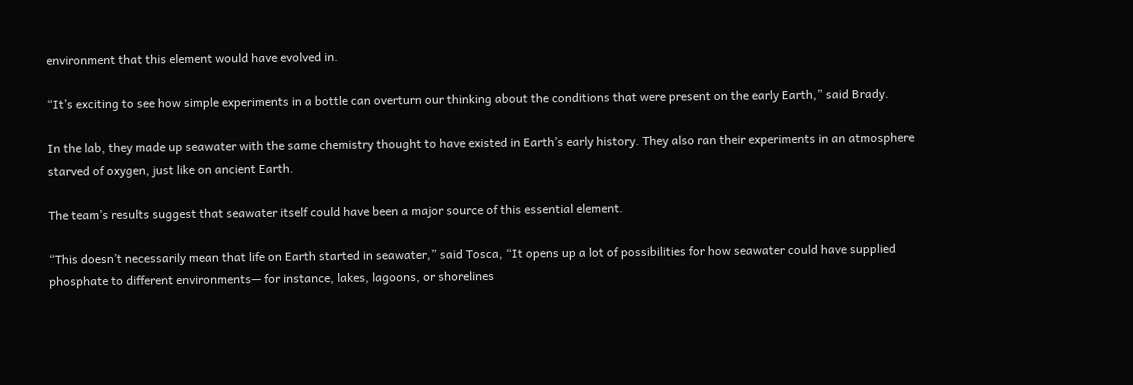environment that this element would have evolved in.

“It’s exciting to see how simple experiments in a bottle can overturn our thinking about the conditions that were present on the early Earth,” said Brady.

In the lab, they made up seawater with the same chemistry thought to have existed in Earth’s early history. They also ran their experiments in an atmosphere starved of oxygen, just like on ancient Earth.

The team’s results suggest that seawater itself could have been a major source of this essential element.

“This doesn’t necessarily mean that life on Earth started in seawater,” said Tosca, “It opens up a lot of possibilities for how seawater could have supplied phosphate to different environments— for instance, lakes, lagoons, or shorelines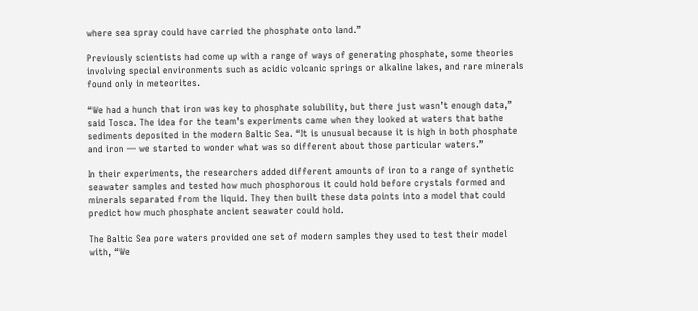where sea spray could have carried the phosphate onto land.”

Previously scientists had come up with a range of ways of generating phosphate, some theories involving special environments such as acidic volcanic springs or alkaline lakes, and rare minerals found only in meteorites.

“We had a hunch that iron was key to phosphate solubility, but there just wasn’t enough data,” said Tosca. The idea for the team’s experiments came when they looked at waters that bathe sediments deposited in the modern Baltic Sea. “It is unusual because it is high in both phosphate and iron — we started to wonder what was so different about those particular waters.”

In their experiments, the researchers added different amounts of iron to a range of synthetic seawater samples and tested how much phosphorous it could hold before crystals formed and minerals separated from the liquid. They then built these data points into a model that could predict how much phosphate ancient seawater could hold.

The Baltic Sea pore waters provided one set of modern samples they used to test their model with, “We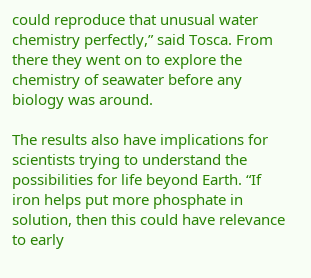could reproduce that unusual water chemistry perfectly,” said Tosca. From there they went on to explore the chemistry of seawater before any biology was around.

The results also have implications for scientists trying to understand the possibilities for life beyond Earth. “If iron helps put more phosphate in solution, then this could have relevance to early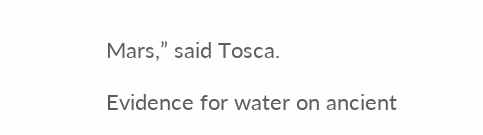Mars,” said Tosca.

Evidence for water on ancient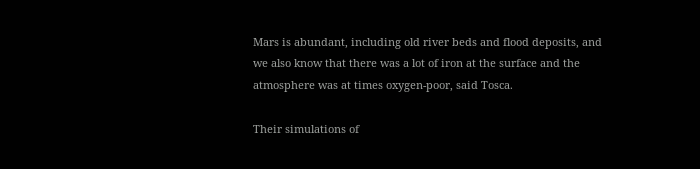Mars is abundant, including old river beds and flood deposits, and we also know that there was a lot of iron at the surface and the atmosphere was at times oxygen-poor, said Tosca.

Their simulations of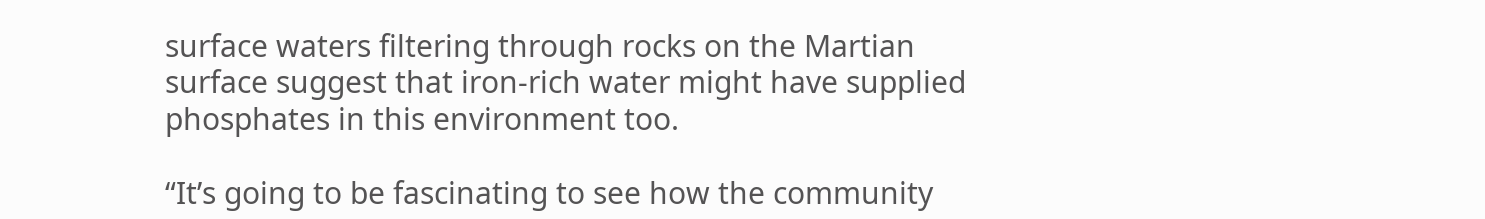surface waters filtering through rocks on the Martian surface suggest that iron-rich water might have supplied phosphates in this environment too.

“It’s going to be fascinating to see how the community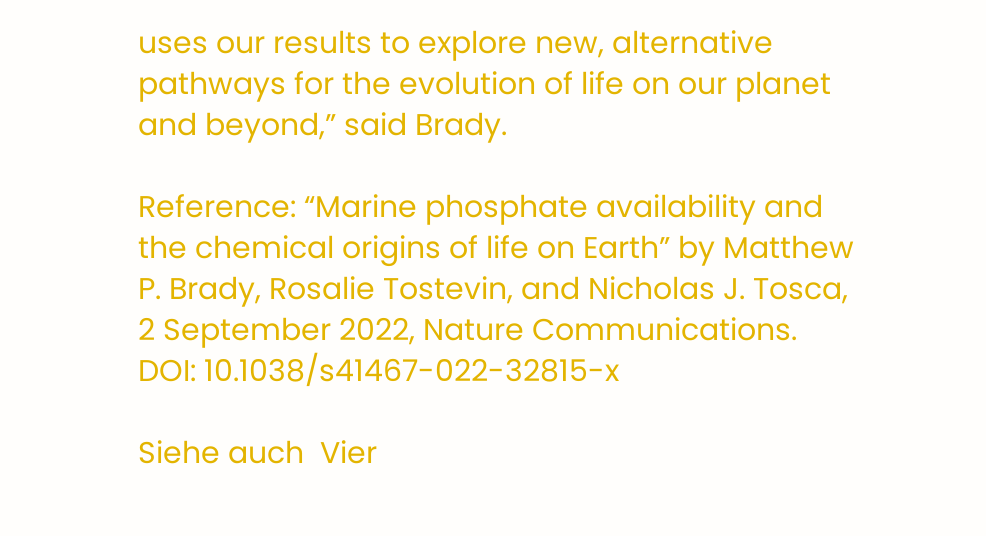uses our results to explore new, alternative pathways for the evolution of life on our planet and beyond,” said Brady.

Reference: “Marine phosphate availability and the chemical origins of life on Earth” by Matthew P. Brady, Rosalie Tostevin, and Nicholas J. Tosca, 2 September 2022, Nature Communications.
DOI: 10.1038/s41467-022-32815-x

Siehe auch  Vier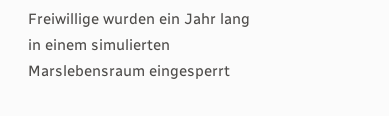Freiwillige wurden ein Jahr lang in einem simulierten Marslebensraum eingesperrt